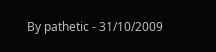By pathetic - 31/10/2009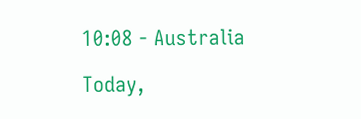10:08 - Australia

Today,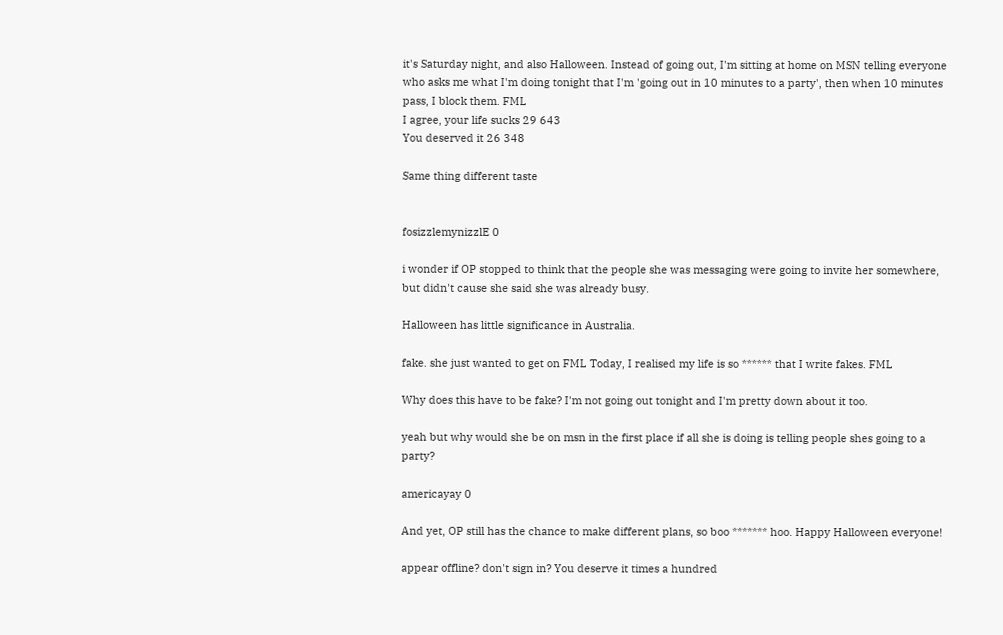it's Saturday night, and also Halloween. Instead of going out, I'm sitting at home on MSN telling everyone who asks me what I'm doing tonight that I'm 'going out in 10 minutes to a party', then when 10 minutes pass, I block them. FML
I agree, your life sucks 29 643
You deserved it 26 348

Same thing different taste


fosizzlemynizzlE 0

i wonder if OP stopped to think that the people she was messaging were going to invite her somewhere, but didn't cause she said she was already busy.

Halloween has little significance in Australia.

fake. she just wanted to get on FML Today, I realised my life is so ****** that I write fakes. FML

Why does this have to be fake? I'm not going out tonight and I'm pretty down about it too.

yeah but why would she be on msn in the first place if all she is doing is telling people shes going to a party?

americayay 0

And yet, OP still has the chance to make different plans, so boo ******* hoo. Happy Halloween everyone!

appear offline? don't sign in? You deserve it times a hundred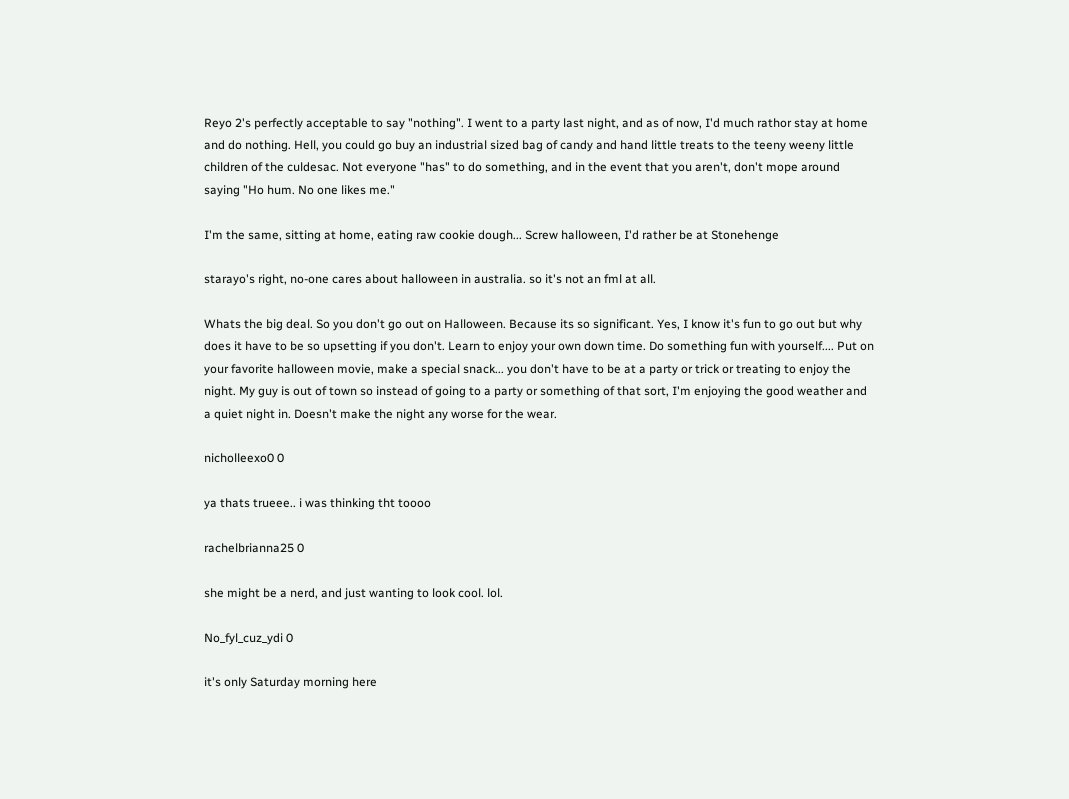Reyo 2's perfectly acceptable to say "nothing". I went to a party last night, and as of now, I'd much rathor stay at home and do nothing. Hell, you could go buy an industrial sized bag of candy and hand little treats to the teeny weeny little children of the culdesac. Not everyone "has" to do something, and in the event that you aren't, don't mope around saying "Ho hum. No one likes me."

I'm the same, sitting at home, eating raw cookie dough... Screw halloween, I'd rather be at Stonehenge

starayo's right, no-one cares about halloween in australia. so it's not an fml at all.

Whats the big deal. So you don't go out on Halloween. Because its so significant. Yes, I know it's fun to go out but why does it have to be so upsetting if you don't. Learn to enjoy your own down time. Do something fun with yourself.... Put on your favorite halloween movie, make a special snack... you don't have to be at a party or trick or treating to enjoy the night. My guy is out of town so instead of going to a party or something of that sort, I'm enjoying the good weather and a quiet night in. Doesn't make the night any worse for the wear.

nicholleexo0 0

ya thats trueee.. i was thinking tht toooo

rachelbrianna25 0

she might be a nerd, and just wanting to look cool. lol.

No_fyl_cuz_ydi 0

it's only Saturday morning here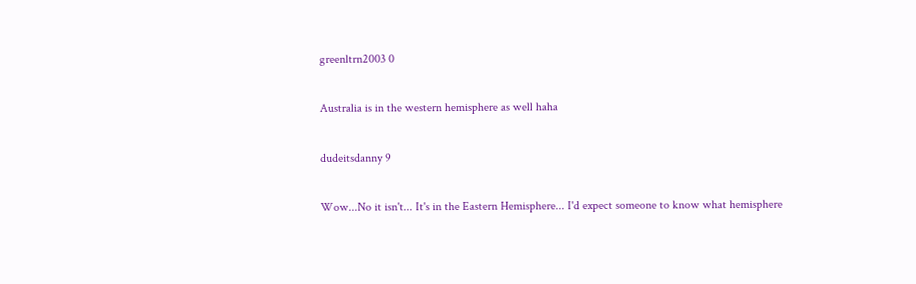greenltrn2003 0

Australia is in the western hemisphere as well haha

dudeitsdanny 9

Wow...No it isn't... It's in the Eastern Hemisphere... I'd expect someone to know what hemisphere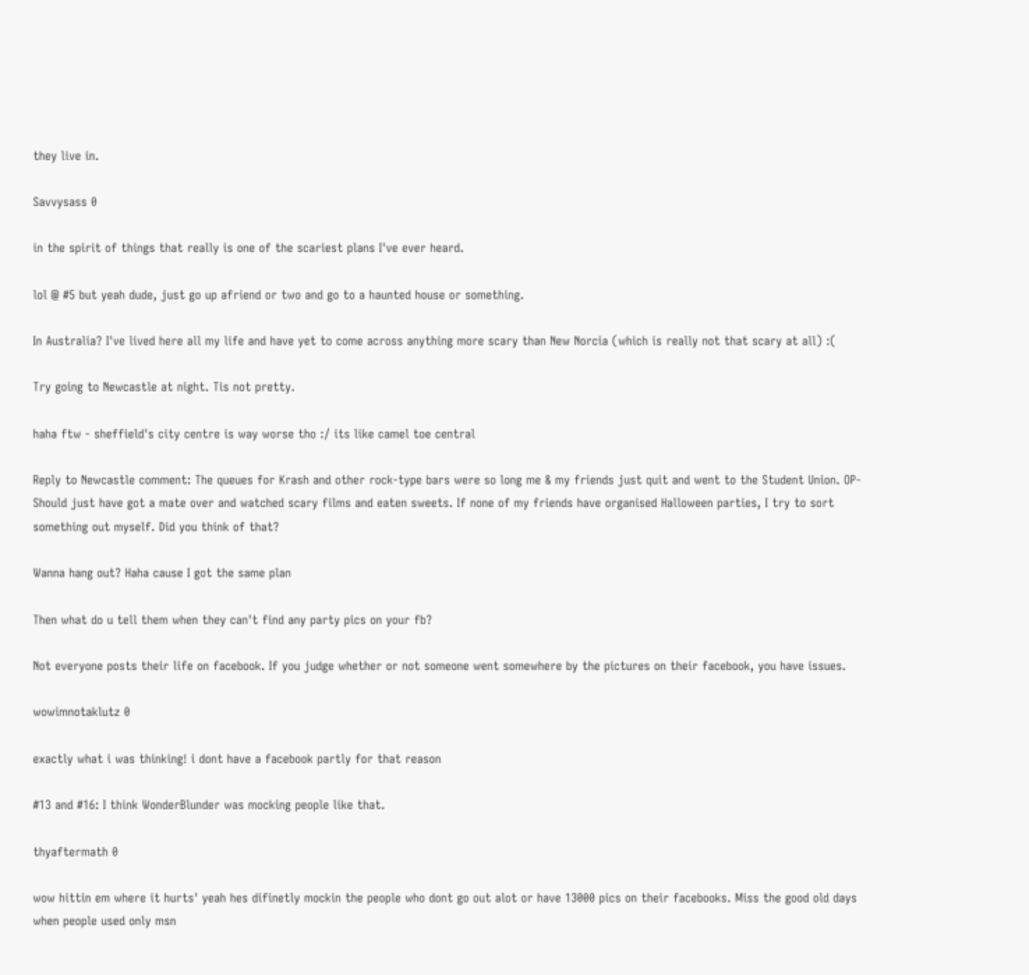they live in.

Savvysass 0

in the spirit of things that really is one of the scariest plans I've ever heard.

lol @ #5 but yeah dude, just go up afriend or two and go to a haunted house or something.

In Australia? I've lived here all my life and have yet to come across anything more scary than New Norcia (which is really not that scary at all) :(

Try going to Newcastle at night. Tis not pretty.

haha ftw - sheffield's city centre is way worse tho :/ its like camel toe central

Reply to Newcastle comment: The queues for Krash and other rock-type bars were so long me & my friends just quit and went to the Student Union. OP- Should just have got a mate over and watched scary films and eaten sweets. If none of my friends have organised Halloween parties, I try to sort something out myself. Did you think of that?

Wanna hang out? Haha cause I got the same plan

Then what do u tell them when they can't find any party pics on your fb?

Not everyone posts their life on facebook. If you judge whether or not someone went somewhere by the pictures on their facebook, you have issues.

wowimnotaklutz 0

exactly what i was thinking! i dont have a facebook partly for that reason

#13 and #16: I think WonderBlunder was mocking people like that.

thyaftermath 0

wow hittin em where it hurts' yeah hes difinetly mockin the people who dont go out alot or have 13000 pics on their facebooks. Miss the good old days when people used only msn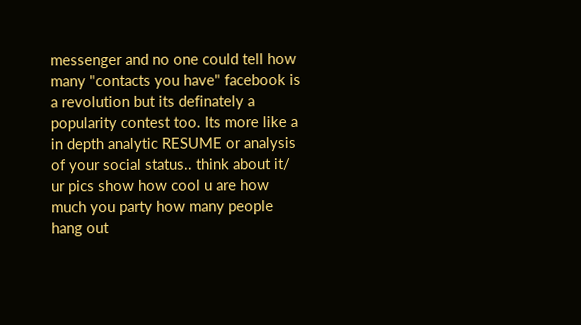messenger and no one could tell how many "contacts you have" facebook is a revolution but its definately a popularity contest too. Its more like a in depth analytic RESUME or analysis of your social status.. think about it/ ur pics show how cool u are how much you party how many people hang out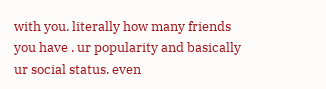with you. literally how many friends you have . ur popularity and basically ur social status. even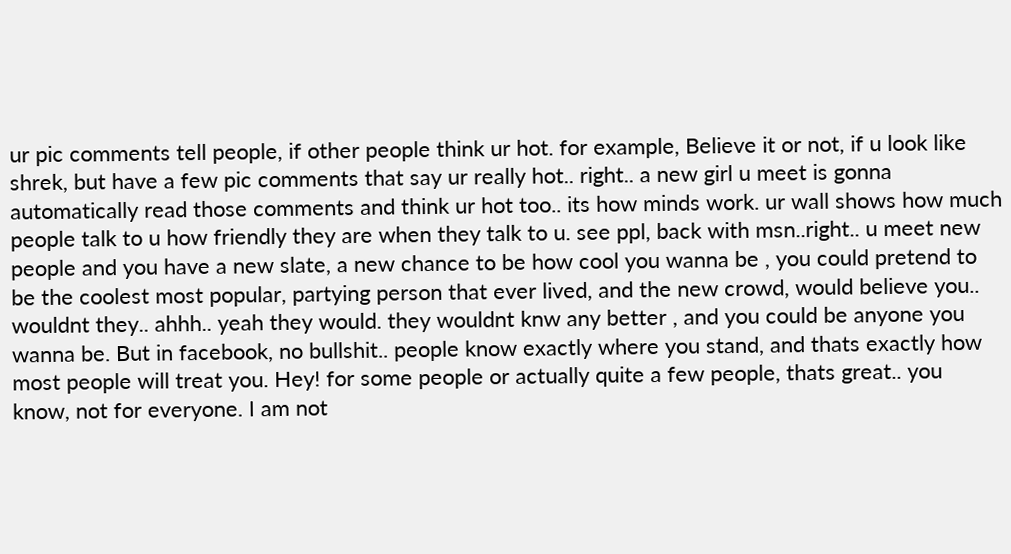ur pic comments tell people, if other people think ur hot. for example, Believe it or not, if u look like shrek, but have a few pic comments that say ur really hot.. right.. a new girl u meet is gonna automatically read those comments and think ur hot too.. its how minds work. ur wall shows how much people talk to u how friendly they are when they talk to u. see ppl, back with msn..right.. u meet new people and you have a new slate, a new chance to be how cool you wanna be , you could pretend to be the coolest most popular, partying person that ever lived, and the new crowd, would believe you.. wouldnt they.. ahhh.. yeah they would. they wouldnt knw any better , and you could be anyone you wanna be. But in facebook, no bullshit.. people know exactly where you stand, and thats exactly how most people will treat you. Hey! for some people or actually quite a few people, thats great.. you know, not for everyone. I am not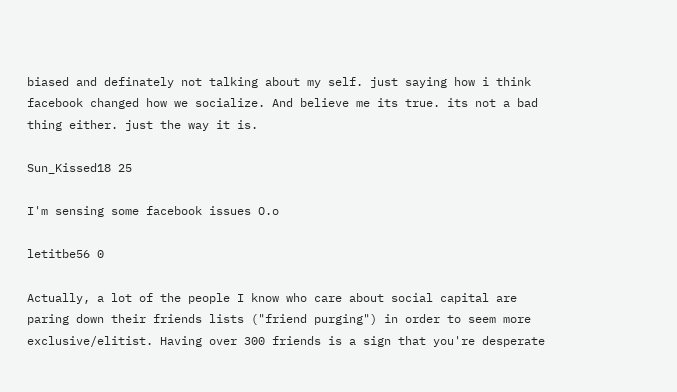biased and definately not talking about my self. just saying how i think facebook changed how we socialize. And believe me its true. its not a bad thing either. just the way it is.

Sun_Kissed18 25

I'm sensing some facebook issues O.o

letitbe56 0

Actually, a lot of the people I know who care about social capital are paring down their friends lists ("friend purging") in order to seem more exclusive/elitist. Having over 300 friends is a sign that you're desperate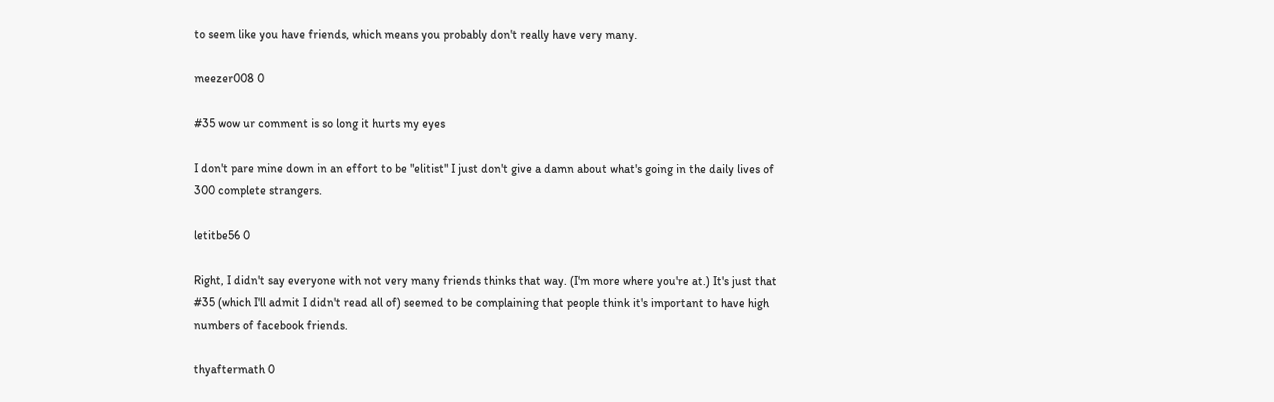to seem like you have friends, which means you probably don't really have very many.

meezer008 0

#35 wow ur comment is so long it hurts my eyes

I don't pare mine down in an effort to be "elitist" I just don't give a damn about what's going in the daily lives of 300 complete strangers.

letitbe56 0

Right, I didn't say everyone with not very many friends thinks that way. (I'm more where you're at.) It's just that #35 (which I'll admit I didn't read all of) seemed to be complaining that people think it's important to have high numbers of facebook friends.

thyaftermath 0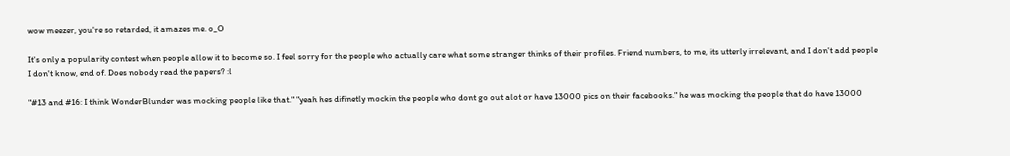wow meezer, you're so retarded, it amazes me. o_O

It's only a popularity contest when people allow it to become so. I feel sorry for the people who actually care what some stranger thinks of their profiles. Friend numbers, to me, its utterly irrelevant, and I don't add people I don't know, end of. Does nobody read the papers? :l

"#13 and #16: I think WonderBlunder was mocking people like that." "yeah hes difinetly mockin the people who dont go out alot or have 13000 pics on their facebooks." he was mocking the people that do have 13000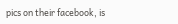pics on their facebook, is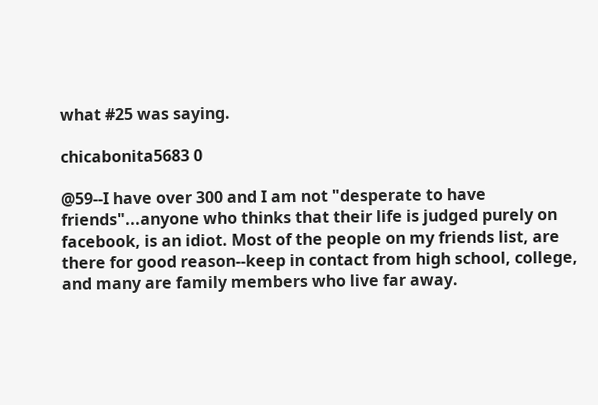what #25 was saying.

chicabonita5683 0

@59--I have over 300 and I am not "desperate to have friends"...anyone who thinks that their life is judged purely on facebook, is an idiot. Most of the people on my friends list, are there for good reason--keep in contact from high school, college, and many are family members who live far away.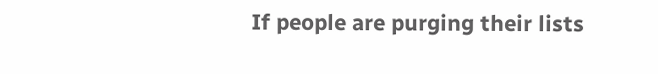If people are purging their lists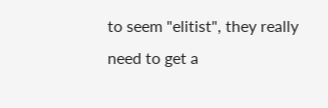to seem "elitist", they really need to get a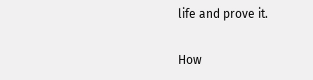life and prove it.

How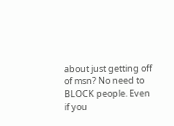about just getting off of msn? No need to BLOCK people. Even if you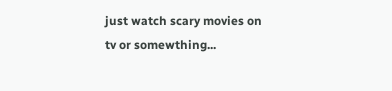just watch scary movies on tv or somewthing...